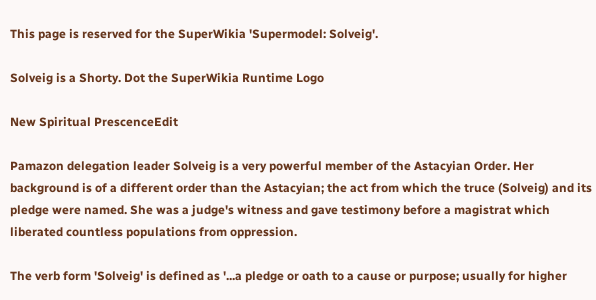This page is reserved for the SuperWikia 'Supermodel: Solveig'.

Solveig is a Shorty. Dot the SuperWikia Runtime Logo

New Spiritual PrescenceEdit

Pamazon delegation leader Solveig is a very powerful member of the Astacyian Order. Her background is of a different order than the Astacyian; the act from which the truce (Solveig) and its pledge were named. She was a judge's witness and gave testimony before a magistrat which liberated countless populations from oppression.

The verb form 'Solveig' is defined as '...a pledge or oath to a cause or purpose; usually for higher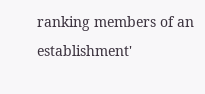ranking members of an establishment'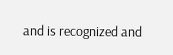and is recognized and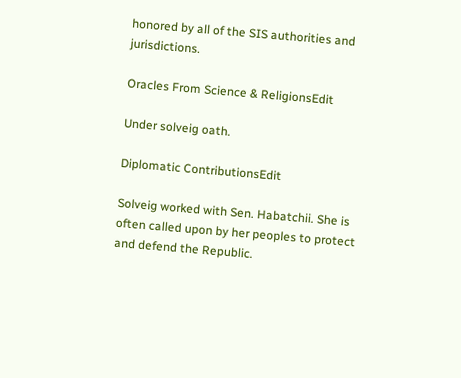honored by all of the SIS authorities and jurisdictions.

Oracles From Science & ReligionsEdit

Under solveig oath.

Diplomatic ContributionsEdit

Solveig worked with Sen. Habatchii. She is often called upon by her peoples to protect and defend the Republic.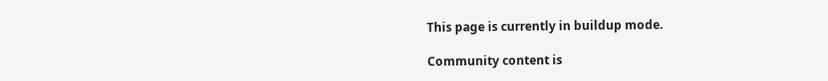This page is currently in buildup mode.

Community content is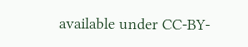available under CC-BY-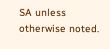SA unless otherwise noted.